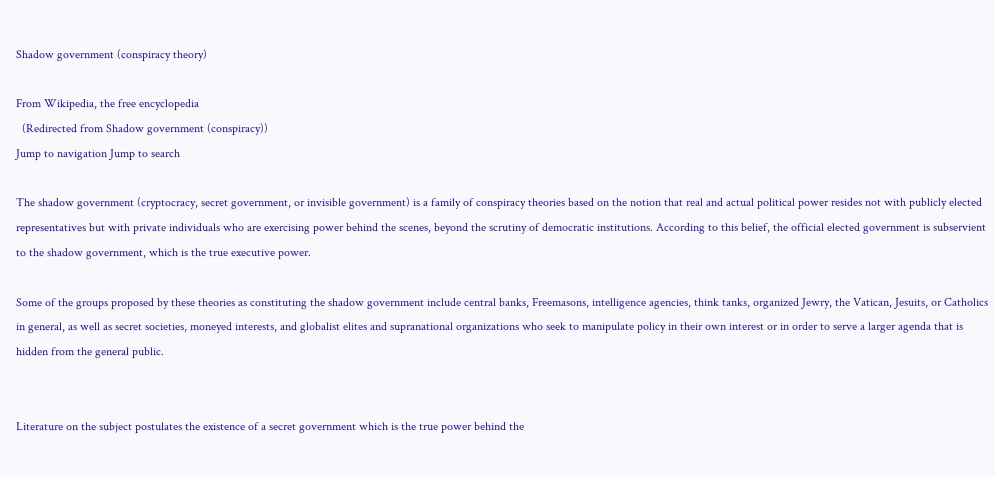Shadow government (conspiracy theory)

From Wikipedia, the free encyclopedia
  (Redirected from Shadow government (conspiracy))
Jump to navigation Jump to search

The shadow government (cryptocracy, secret government, or invisible government) is a family of conspiracy theories based on the notion that real and actual political power resides not with publicly elected representatives but with private individuals who are exercising power behind the scenes, beyond the scrutiny of democratic institutions. According to this belief, the official elected government is subservient to the shadow government, which is the true executive power.

Some of the groups proposed by these theories as constituting the shadow government include central banks, Freemasons, intelligence agencies, think tanks, organized Jewry, the Vatican, Jesuits, or Catholics in general, as well as secret societies, moneyed interests, and globalist elites and supranational organizations who seek to manipulate policy in their own interest or in order to serve a larger agenda that is hidden from the general public.


Literature on the subject postulates the existence of a secret government which is the true power behind the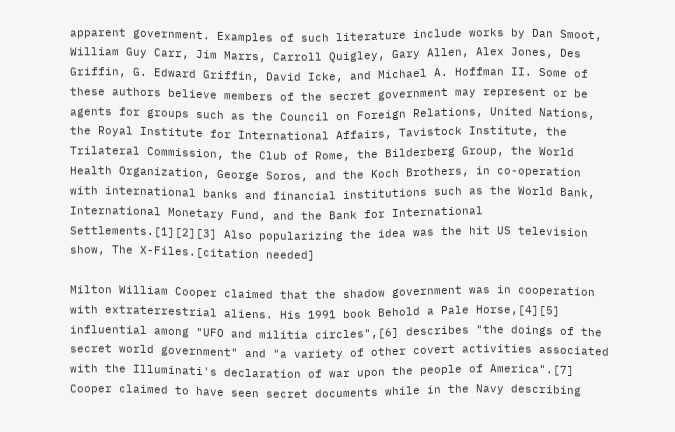apparent government. Examples of such literature include works by Dan Smoot, William Guy Carr, Jim Marrs, Carroll Quigley, Gary Allen, Alex Jones, Des Griffin, G. Edward Griffin, David Icke, and Michael A. Hoffman II. Some of these authors believe members of the secret government may represent or be agents for groups such as the Council on Foreign Relations, United Nations, the Royal Institute for International Affairs, Tavistock Institute, the Trilateral Commission, the Club of Rome, the Bilderberg Group, the World Health Organization, George Soros, and the Koch Brothers, in co-operation with international banks and financial institutions such as the World Bank, International Monetary Fund, and the Bank for International Settlements.[1][2][3] Also popularizing the idea was the hit US television show, The X-Files.[citation needed]

Milton William Cooper claimed that the shadow government was in cooperation with extraterrestrial aliens. His 1991 book Behold a Pale Horse,[4][5] influential among "UFO and militia circles",[6] describes "the doings of the secret world government" and "a variety of other covert activities associated with the Illuminati's declaration of war upon the people of America".[7] Cooper claimed to have seen secret documents while in the Navy describing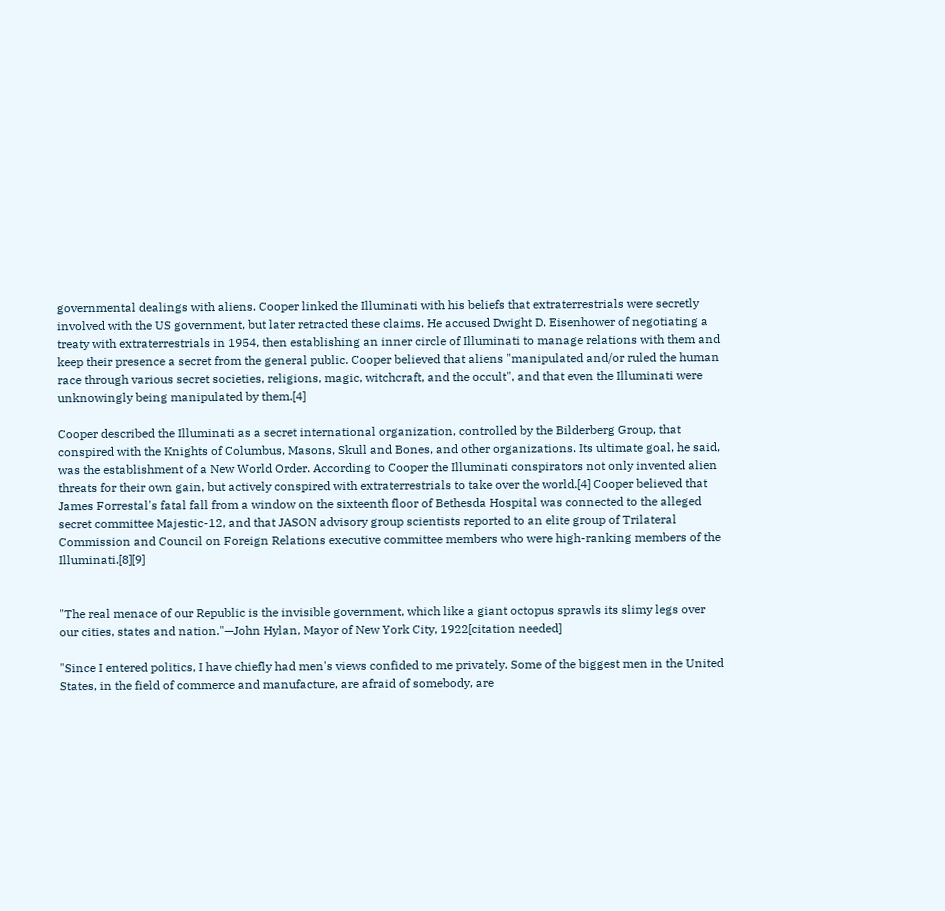governmental dealings with aliens. Cooper linked the Illuminati with his beliefs that extraterrestrials were secretly involved with the US government, but later retracted these claims. He accused Dwight D. Eisenhower of negotiating a treaty with extraterrestrials in 1954, then establishing an inner circle of Illuminati to manage relations with them and keep their presence a secret from the general public. Cooper believed that aliens "manipulated and/or ruled the human race through various secret societies, religions, magic, witchcraft, and the occult", and that even the Illuminati were unknowingly being manipulated by them.[4]

Cooper described the Illuminati as a secret international organization, controlled by the Bilderberg Group, that conspired with the Knights of Columbus, Masons, Skull and Bones, and other organizations. Its ultimate goal, he said, was the establishment of a New World Order. According to Cooper the Illuminati conspirators not only invented alien threats for their own gain, but actively conspired with extraterrestrials to take over the world.[4] Cooper believed that James Forrestal's fatal fall from a window on the sixteenth floor of Bethesda Hospital was connected to the alleged secret committee Majestic-12, and that JASON advisory group scientists reported to an elite group of Trilateral Commission and Council on Foreign Relations executive committee members who were high-ranking members of the Illuminati.[8][9]


"The real menace of our Republic is the invisible government, which like a giant octopus sprawls its slimy legs over our cities, states and nation."—John Hylan, Mayor of New York City, 1922[citation needed]

"Since I entered politics, I have chiefly had men's views confided to me privately. Some of the biggest men in the United States, in the field of commerce and manufacture, are afraid of somebody, are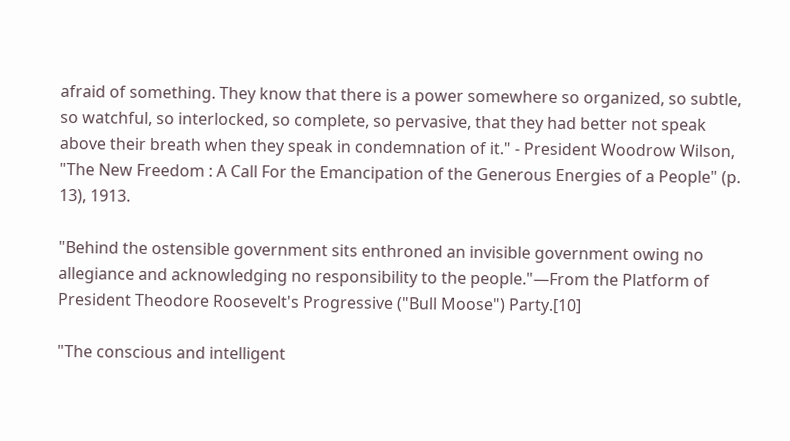afraid of something. They know that there is a power somewhere so organized, so subtle, so watchful, so interlocked, so complete, so pervasive, that they had better not speak above their breath when they speak in condemnation of it." - President Woodrow Wilson, "The New Freedom : A Call For the Emancipation of the Generous Energies of a People" (p. 13), 1913.

"Behind the ostensible government sits enthroned an invisible government owing no allegiance and acknowledging no responsibility to the people."—From the Platform of President Theodore Roosevelt's Progressive ("Bull Moose") Party.[10]

"The conscious and intelligent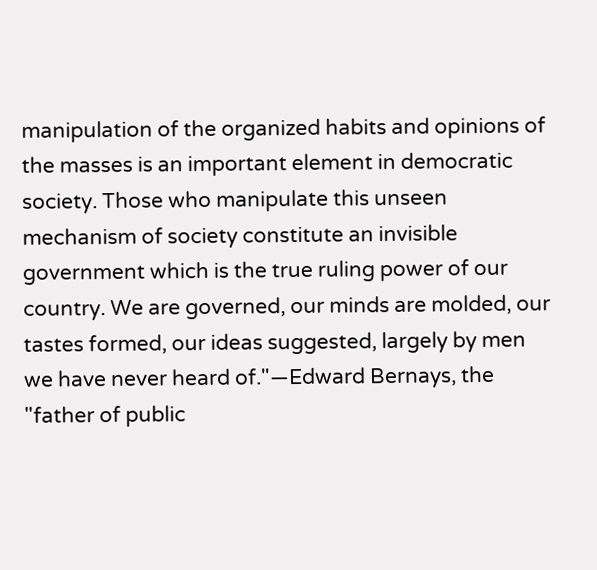manipulation of the organized habits and opinions of the masses is an important element in democratic society. Those who manipulate this unseen mechanism of society constitute an invisible government which is the true ruling power of our country. We are governed, our minds are molded, our tastes formed, our ideas suggested, largely by men we have never heard of."—Edward Bernays, the "father of public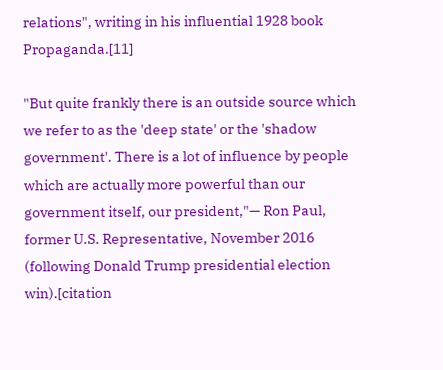relations", writing in his influential 1928 book Propaganda.[11]

"But quite frankly there is an outside source which we refer to as the 'deep state' or the 'shadow government'. There is a lot of influence by people which are actually more powerful than our government itself, our president,"— Ron Paul, former U.S. Representative, November 2016 (following Donald Trump presidential election win).[citation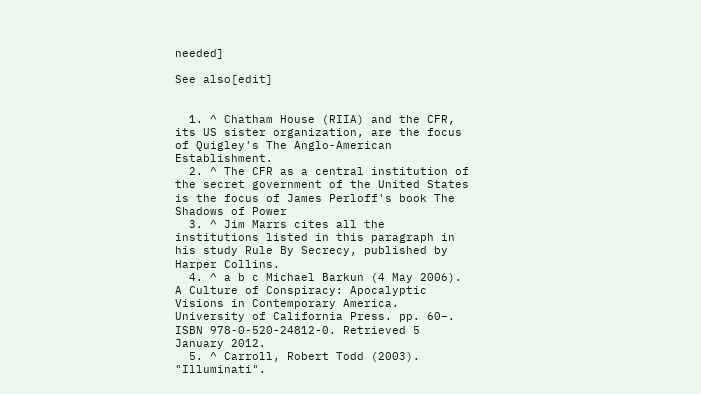needed]

See also[edit]


  1. ^ Chatham House (RIIA) and the CFR, its US sister organization, are the focus of Quigley's The Anglo-American Establishment.
  2. ^ The CFR as a central institution of the secret government of the United States is the focus of James Perloff's book The Shadows of Power
  3. ^ Jim Marrs cites all the institutions listed in this paragraph in his study Rule By Secrecy, published by Harper Collins.
  4. ^ a b c Michael Barkun (4 May 2006). A Culture of Conspiracy: Apocalyptic Visions in Contemporary America. University of California Press. pp. 60–. ISBN 978-0-520-24812-0. Retrieved 5 January 2012.
  5. ^ Carroll, Robert Todd (2003). "Illuminati".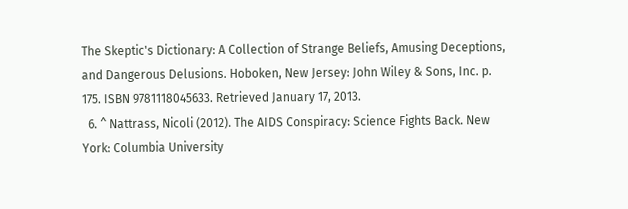The Skeptic's Dictionary: A Collection of Strange Beliefs, Amusing Deceptions, and Dangerous Delusions. Hoboken, New Jersey: John Wiley & Sons, Inc. p. 175. ISBN 9781118045633. Retrieved January 17, 2013.
  6. ^ Nattrass, Nicoli (2012). The AIDS Conspiracy: Science Fights Back. New York: Columbia University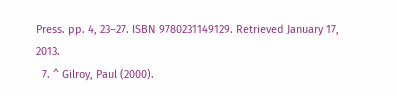Press. pp. 4, 23–27. ISBN 9780231149129. Retrieved January 17, 2013.
  7. ^ Gilroy, Paul (2000).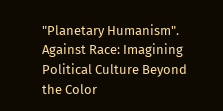"Planetary Humanism". Against Race: Imagining Political Culture Beyond the Color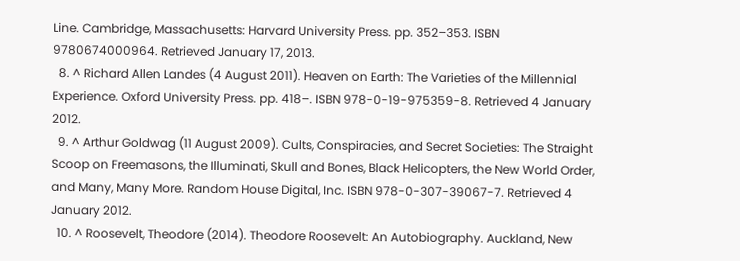Line. Cambridge, Massachusetts: Harvard University Press. pp. 352–353. ISBN 9780674000964. Retrieved January 17, 2013.
  8. ^ Richard Allen Landes (4 August 2011). Heaven on Earth: The Varieties of the Millennial Experience. Oxford University Press. pp. 418–. ISBN 978-0-19-975359-8. Retrieved 4 January 2012.
  9. ^ Arthur Goldwag (11 August 2009). Cults, Conspiracies, and Secret Societies: The Straight Scoop on Freemasons, the Illuminati, Skull and Bones, Black Helicopters, the New World Order, and Many, Many More. Random House Digital, Inc. ISBN 978-0-307-39067-7. Retrieved 4 January 2012.
  10. ^ Roosevelt, Theodore (2014). Theodore Roosevelt: An Autobiography. Auckland, New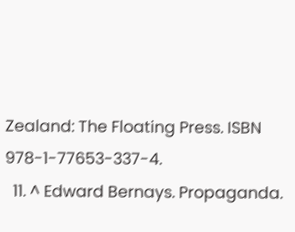Zealand: The Floating Press. ISBN 978-1-77653-337-4.
  11. ^ Edward Bernays. Propaganda.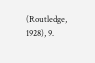(Routledge, 1928), 9.